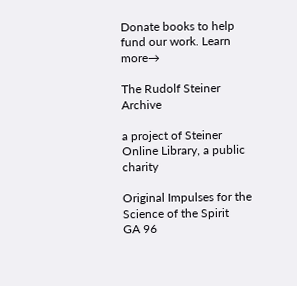Donate books to help fund our work. Learn more→

The Rudolf Steiner Archive

a project of Steiner Online Library, a public charity

Original Impulses for the Science of the Spirit
GA 96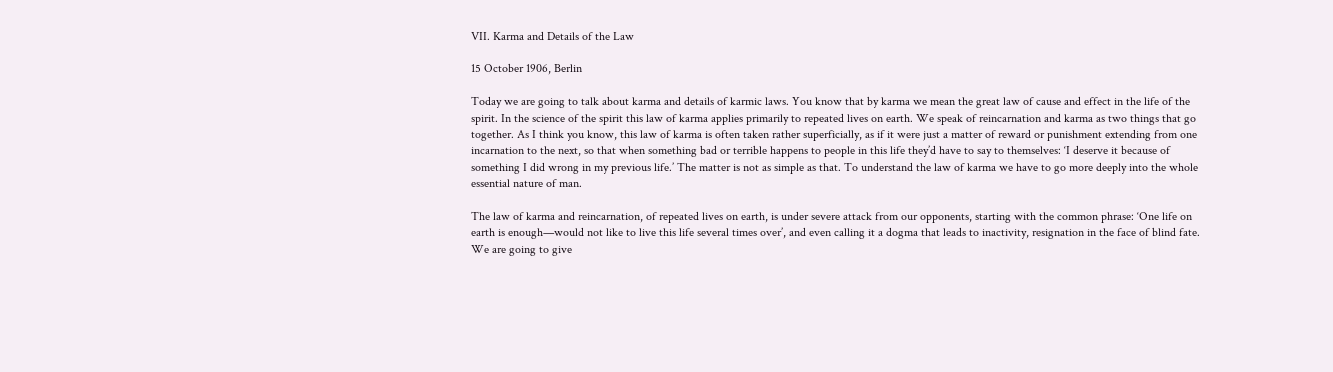VII. Karma and Details of the Law

15 October 1906, Berlin

Today we are going to talk about karma and details of karmic laws. You know that by karma we mean the great law of cause and effect in the life of the spirit. In the science of the spirit this law of karma applies primarily to repeated lives on earth. We speak of reincarnation and karma as two things that go together. As I think you know, this law of karma is often taken rather superficially, as if it were just a matter of reward or punishment extending from one incarnation to the next, so that when something bad or terrible happens to people in this life they’d have to say to themselves: ‘I deserve it because of something I did wrong in my previous life.’ The matter is not as simple as that. To understand the law of karma we have to go more deeply into the whole essential nature of man.

The law of karma and reincarnation, of repeated lives on earth, is under severe attack from our opponents, starting with the common phrase: ‘One life on earth is enough—would not like to live this life several times over’, and even calling it a dogma that leads to inactivity, resignation in the face of blind fate. We are going to give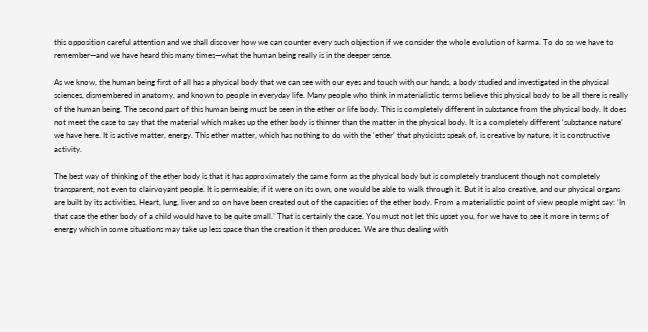this opposition careful attention and we shall discover how we can counter every such objection if we consider the whole evolution of karma. To do so we have to remember—and we have heard this many times—what the human being really is in the deeper sense.

As we know, the human being first of all has a physical body that we can see with our eyes and touch with our hands, a body studied and investigated in the physical sciences, dismembered in anatomy, and known to people in everyday life. Many people who think in materialistic terms believe this physical body to be all there is really of the human being. The second part of this human being must be seen in the ether or life body. This is completely different in substance from the physical body. It does not meet the case to say that the material which makes up the ether body is thinner than the matter in the physical body. It is a completely different ‘substance nature’ we have here. It is active matter, energy. This ether matter, which has nothing to do with the ‘ether’ that physicists speak of, is creative by nature, it is constructive activity.

The best way of thinking of the ether body is that it has approximately the same form as the physical body but is completely translucent though not completely transparent, not even to clairvoyant people. It is permeable; if it were on its own, one would be able to walk through it. But it is also creative, and our physical organs are built by its activities. Heart, lung, liver and so on have been created out of the capacities of the ether body. From a materialistic point of view people might say: ‘In that case the ether body of a child would have to be quite small.’ That is certainly the case. You must not let this upset you, for we have to see it more in terms of energy which in some situations may take up less space than the creation it then produces. We are thus dealing with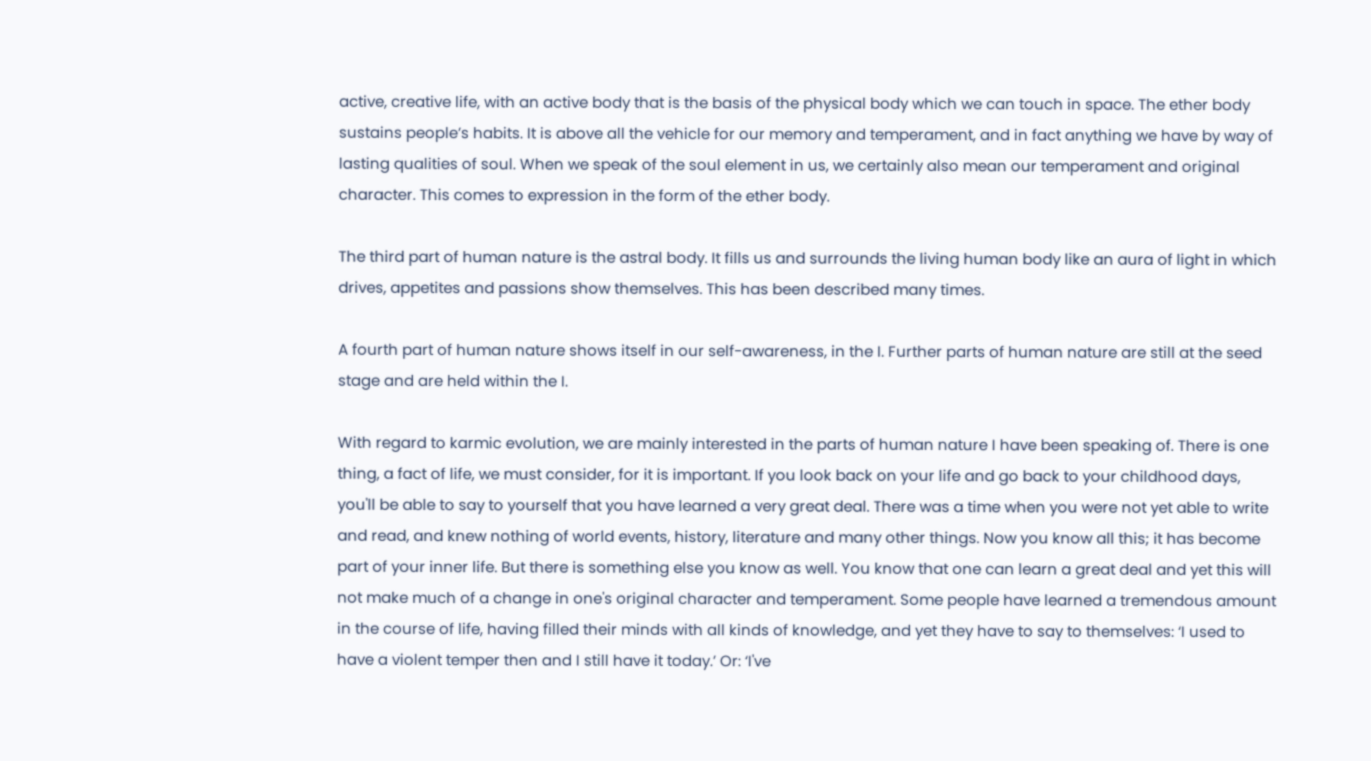active, creative life, with an active body that is the basis of the physical body which we can touch in space. The ether body sustains people’s habits. It is above all the vehicle for our memory and temperament, and in fact anything we have by way of lasting qualities of soul. When we speak of the soul element in us, we certainly also mean our temperament and original character. This comes to expression in the form of the ether body.

The third part of human nature is the astral body. It fills us and surrounds the living human body like an aura of light in which drives, appetites and passions show themselves. This has been described many times.

A fourth part of human nature shows itself in our self-awareness, in the I. Further parts of human nature are still at the seed stage and are held within the I.

With regard to karmic evolution, we are mainly interested in the parts of human nature I have been speaking of. There is one thing, a fact of life, we must consider, for it is important. If you look back on your life and go back to your childhood days, you'll be able to say to yourself that you have learned a very great deal. There was a time when you were not yet able to write and read, and knew nothing of world events, history, literature and many other things. Now you know all this; it has become part of your inner life. But there is something else you know as well. You know that one can learn a great deal and yet this will not make much of a change in one's original character and temperament. Some people have learned a tremendous amount in the course of life, having filled their minds with all kinds of knowledge, and yet they have to say to themselves: ‘I used to have a violent temper then and I still have it today.’ Or: ‘I've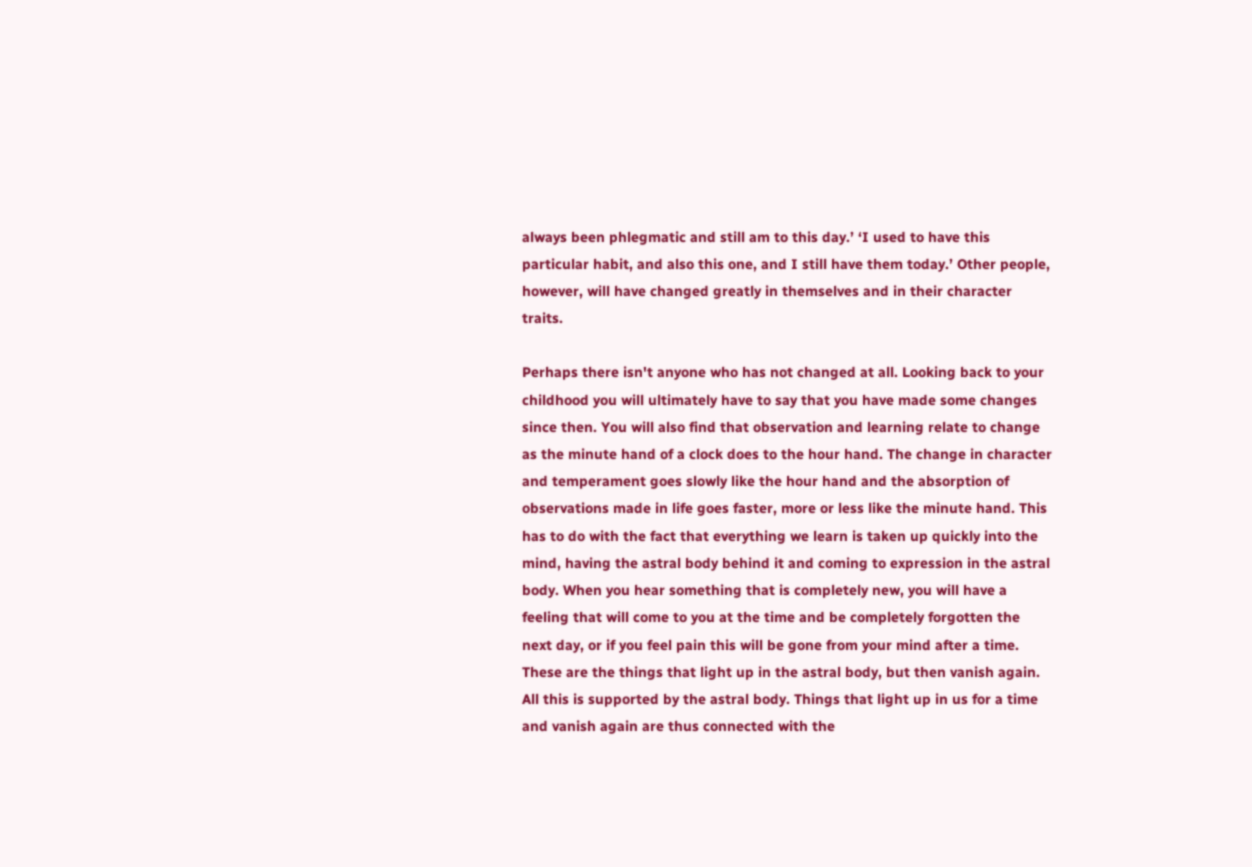always been phlegmatic and still am to this day.’ ‘I used to have this particular habit, and also this one, and I still have them today.’ Other people, however, will have changed greatly in themselves and in their character traits.

Perhaps there isn't anyone who has not changed at all. Looking back to your childhood you will ultimately have to say that you have made some changes since then. You will also find that observation and learning relate to change as the minute hand of a clock does to the hour hand. The change in character and temperament goes slowly like the hour hand and the absorption of observations made in life goes faster, more or less like the minute hand. This has to do with the fact that everything we learn is taken up quickly into the mind, having the astral body behind it and coming to expression in the astral body. When you hear something that is completely new, you will have a feeling that will come to you at the time and be completely forgotten the next day, or if you feel pain this will be gone from your mind after a time. These are the things that light up in the astral body, but then vanish again. All this is supported by the astral body. Things that light up in us for a time and vanish again are thus connected with the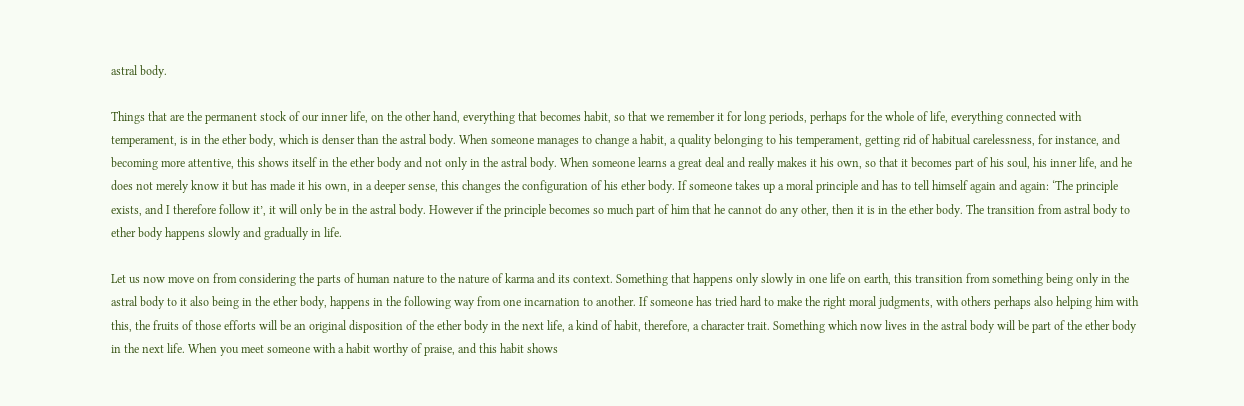astral body.

Things that are the permanent stock of our inner life, on the other hand, everything that becomes habit, so that we remember it for long periods, perhaps for the whole of life, everything connected with temperament, is in the ether body, which is denser than the astral body. When someone manages to change a habit, a quality belonging to his temperament, getting rid of habitual carelessness, for instance, and becoming more attentive, this shows itself in the ether body and not only in the astral body. When someone learns a great deal and really makes it his own, so that it becomes part of his soul, his inner life, and he does not merely know it but has made it his own, in a deeper sense, this changes the configuration of his ether body. If someone takes up a moral principle and has to tell himself again and again: ‘The principle exists, and I therefore follow it’, it will only be in the astral body. However if the principle becomes so much part of him that he cannot do any other, then it is in the ether body. The transition from astral body to ether body happens slowly and gradually in life.

Let us now move on from considering the parts of human nature to the nature of karma and its context. Something that happens only slowly in one life on earth, this transition from something being only in the astral body to it also being in the ether body, happens in the following way from one incarnation to another. If someone has tried hard to make the right moral judgments, with others perhaps also helping him with this, the fruits of those efforts will be an original disposition of the ether body in the next life, a kind of habit, therefore, a character trait. Something which now lives in the astral body will be part of the ether body in the next life. When you meet someone with a habit worthy of praise, and this habit shows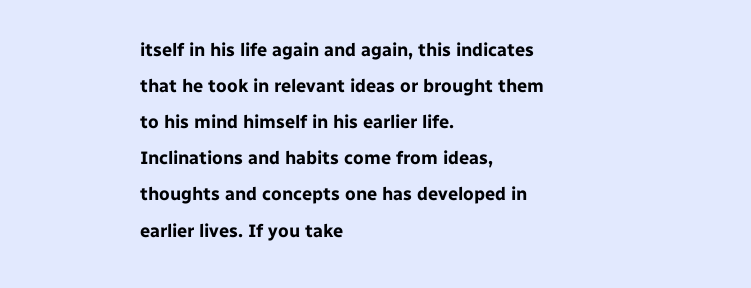itself in his life again and again, this indicates that he took in relevant ideas or brought them to his mind himself in his earlier life. Inclinations and habits come from ideas, thoughts and concepts one has developed in earlier lives. If you take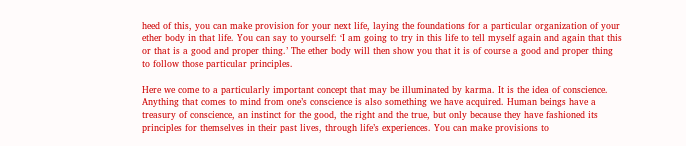heed of this, you can make provision for your next life, laying the foundations for a particular organization of your ether body in that life. You can say to yourself: ‘I am going to try in this life to tell myself again and again that this or that is a good and proper thing.’ The ether body will then show you that it is of course a good and proper thing to follow those particular principles.

Here we come to a particularly important concept that may be illuminated by karma. It is the idea of conscience. Anything that comes to mind from one’s conscience is also something we have acquired. Human beings have a treasury of conscience, an instinct for the good, the right and the true, but only because they have fashioned its principles for themselves in their past lives, through life’s experiences. You can make provisions to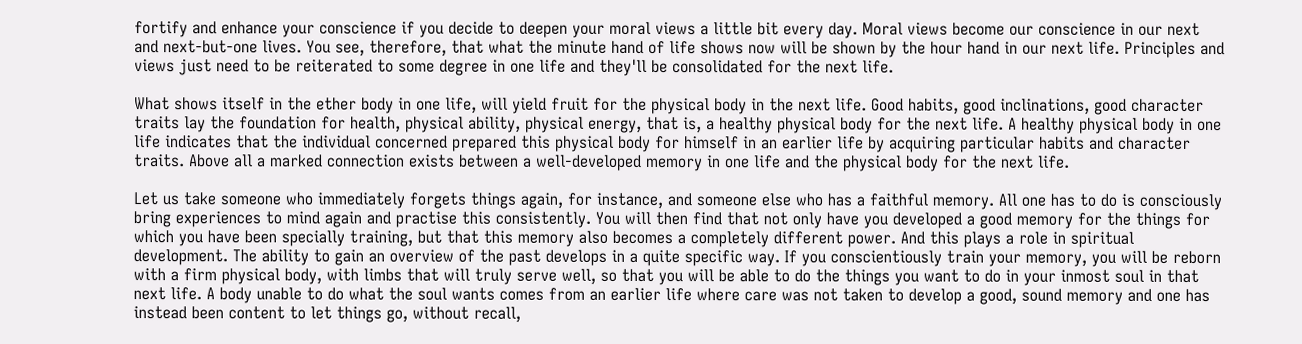fortify and enhance your conscience if you decide to deepen your moral views a little bit every day. Moral views become our conscience in our next and next-but-one lives. You see, therefore, that what the minute hand of life shows now will be shown by the hour hand in our next life. Principles and views just need to be reiterated to some degree in one life and they'll be consolidated for the next life.

What shows itself in the ether body in one life, will yield fruit for the physical body in the next life. Good habits, good inclinations, good character traits lay the foundation for health, physical ability, physical energy, that is, a healthy physical body for the next life. A healthy physical body in one life indicates that the individual concerned prepared this physical body for himself in an earlier life by acquiring particular habits and character traits. Above all a marked connection exists between a well-developed memory in one life and the physical body for the next life.

Let us take someone who immediately forgets things again, for instance, and someone else who has a faithful memory. All one has to do is consciously bring experiences to mind again and practise this consistently. You will then find that not only have you developed a good memory for the things for which you have been specially training, but that this memory also becomes a completely different power. And this plays a role in spiritual development. The ability to gain an overview of the past develops in a quite specific way. If you conscientiously train your memory, you will be reborn with a firm physical body, with limbs that will truly serve well, so that you will be able to do the things you want to do in your inmost soul in that next life. A body unable to do what the soul wants comes from an earlier life where care was not taken to develop a good, sound memory and one has instead been content to let things go, without recall,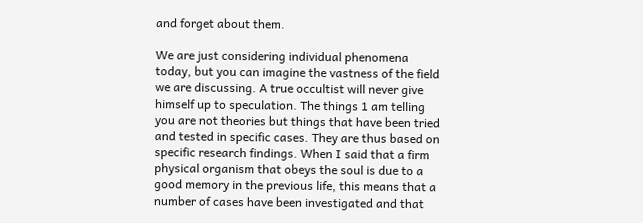and forget about them.

We are just considering individual phenomena today, but you can imagine the vastness of the field we are discussing. A true occultist will never give himself up to speculation. The things 1 am telling you are not theories but things that have been tried and tested in specific cases. They are thus based on specific research findings. When I said that a firm physical organism that obeys the soul is due to a good memory in the previous life, this means that a number of cases have been investigated and that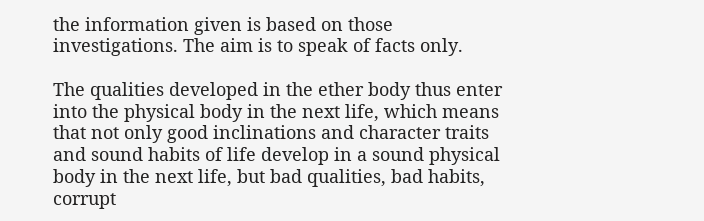the information given is based on those investigations. The aim is to speak of facts only.

The qualities developed in the ether body thus enter into the physical body in the next life, which means that not only good inclinations and character traits and sound habits of life develop in a sound physical body in the next life, but bad qualities, bad habits, corrupt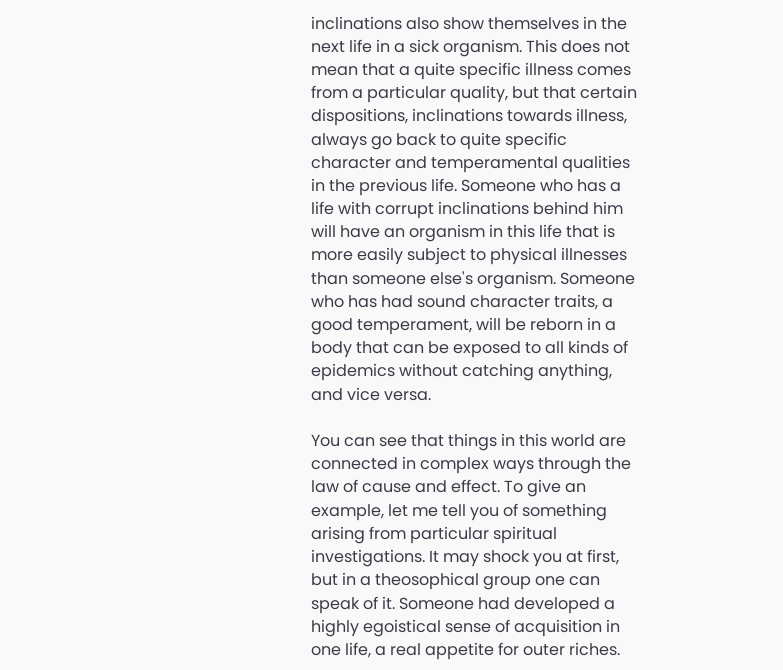inclinations also show themselves in the next life in a sick organism. This does not mean that a quite specific illness comes from a particular quality, but that certain dispositions, inclinations towards illness, always go back to quite specific character and temperamental qualities in the previous life. Someone who has a life with corrupt inclinations behind him will have an organism in this life that is more easily subject to physical illnesses than someone else's organism. Someone who has had sound character traits, a good temperament, will be reborn in a body that can be exposed to all kinds of epidemics without catching anything, and vice versa.

You can see that things in this world are connected in complex ways through the law of cause and effect. To give an example, let me tell you of something arising from particular spiritual investigations. It may shock you at first, but in a theosophical group one can speak of it. Someone had developed a highly egoistical sense of acquisition in one life, a real appetite for outer riches.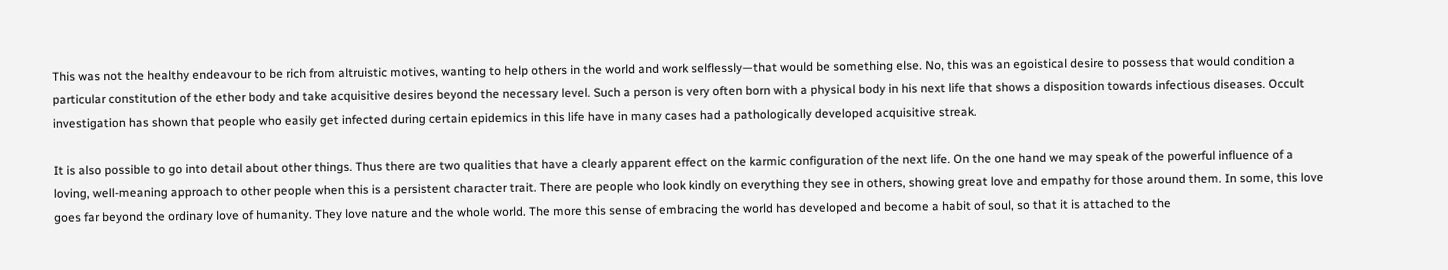This was not the healthy endeavour to be rich from altruistic motives, wanting to help others in the world and work selflessly—that would be something else. No, this was an egoistical desire to possess that would condition a particular constitution of the ether body and take acquisitive desires beyond the necessary level. Such a person is very often born with a physical body in his next life that shows a disposition towards infectious diseases. Occult investigation has shown that people who easily get infected during certain epidemics in this life have in many cases had a pathologically developed acquisitive streak.

It is also possible to go into detail about other things. Thus there are two qualities that have a clearly apparent effect on the karmic configuration of the next life. On the one hand we may speak of the powerful influence of a loving, well-meaning approach to other people when this is a persistent character trait. There are people who look kindly on everything they see in others, showing great love and empathy for those around them. In some, this love goes far beyond the ordinary love of humanity. They love nature and the whole world. The more this sense of embracing the world has developed and become a habit of soul, so that it is attached to the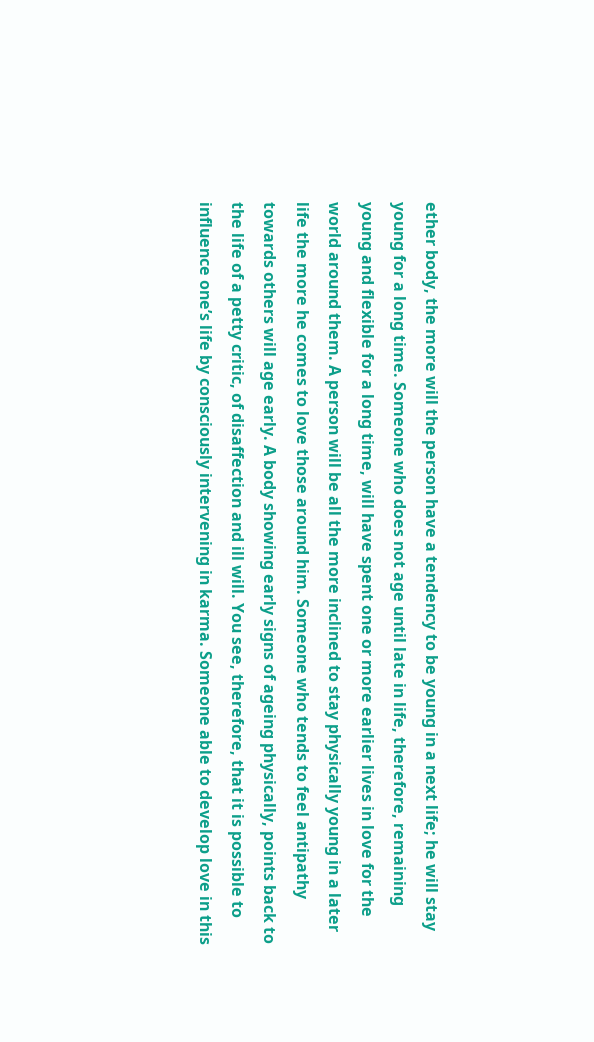ether body, the more will the person have a tendency to be young in a next life; he will stay young for a long time. Someone who does not age until late in life, therefore, remaining young and flexible for a long time, will have spent one or more earlier lives in love for the world around them. A person will be all the more inclined to stay physically young in a later life the more he comes to love those around him. Someone who tends to feel antipathy towards others will age early. A body showing early signs of ageing physically, points back to the life of a petty critic, of disaffection and ill will. You see, therefore, that it is possible to influence one’s life by consciously intervening in karma. Someone able to develop love in this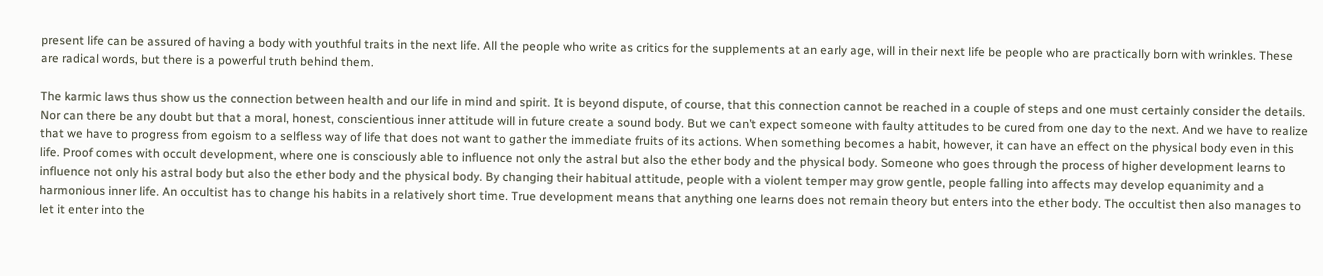present life can be assured of having a body with youthful traits in the next life. All the people who write as critics for the supplements at an early age, will in their next life be people who are practically born with wrinkles. These are radical words, but there is a powerful truth behind them.

The karmic laws thus show us the connection between health and our life in mind and spirit. It is beyond dispute, of course, that this connection cannot be reached in a couple of steps and one must certainly consider the details. Nor can there be any doubt but that a moral, honest, conscientious inner attitude will in future create a sound body. But we can’t expect someone with faulty attitudes to be cured from one day to the next. And we have to realize that we have to progress from egoism to a selfless way of life that does not want to gather the immediate fruits of its actions. When something becomes a habit, however, it can have an effect on the physical body even in this life. Proof comes with occult development, where one is consciously able to influence not only the astral but also the ether body and the physical body. Someone who goes through the process of higher development learns to influence not only his astral body but also the ether body and the physical body. By changing their habitual attitude, people with a violent temper may grow gentle, people falling into affects may develop equanimity and a harmonious inner life. An occultist has to change his habits in a relatively short time. True development means that anything one learns does not remain theory but enters into the ether body. The occultist then also manages to let it enter into the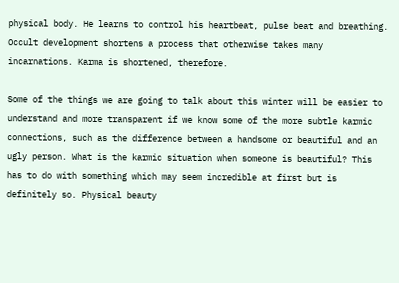physical body. He learns to control his heartbeat, pulse beat and breathing. Occult development shortens a process that otherwise takes many incarnations. Karma is shortened, therefore.

Some of the things we are going to talk about this winter will be easier to understand and more transparent if we know some of the more subtle karmic connections, such as the difference between a handsome or beautiful and an ugly person. What is the karmic situation when someone is beautiful? This has to do with something which may seem incredible at first but is definitely so. Physical beauty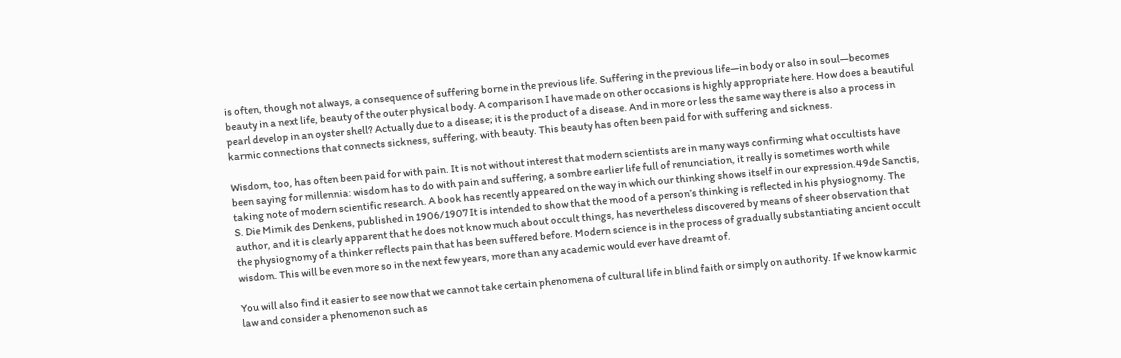is often, though not always, a consequence of suffering borne in the previous life. Suffering in the previous life—in body or also in soul—becomes beauty in a next life, beauty of the outer physical body. A comparison I have made on other occasions is highly appropriate here. How does a beautiful pearl develop in an oyster shell? Actually due to a disease; it is the product of a disease. And in more or less the same way there is also a process in karmic connections that connects sickness, suffering, with beauty. This beauty has often been paid for with suffering and sickness.

Wisdom, too, has often been paid for with pain. It is not without interest that modern scientists are in many ways confirming what occultists have been saying for millennia: wisdom has to do with pain and suffering, a sombre earlier life full of renunciation, it really is sometimes worth while taking note of modern scientific research. A book has recently appeared on the way in which our thinking shows itself in our expression.49de Sanctis, S. Die Mimik des Denkens, published in 1906/1907 It is intended to show that the mood of a person’s thinking is reflected in his physiognomy. The author, and it is clearly apparent that he does not know much about occult things, has nevertheless discovered by means of sheer observation that the physiognomy of a thinker reflects pain that has been suffered before. Modern science is in the process of gradually substantiating ancient occult wisdom. This will be even more so in the next few years, more than any academic would ever have dreamt of.

You will also find it easier to see now that we cannot take certain phenomena of cultural life in blind faith or simply on authority. If we know karmic law and consider a phenomenon such as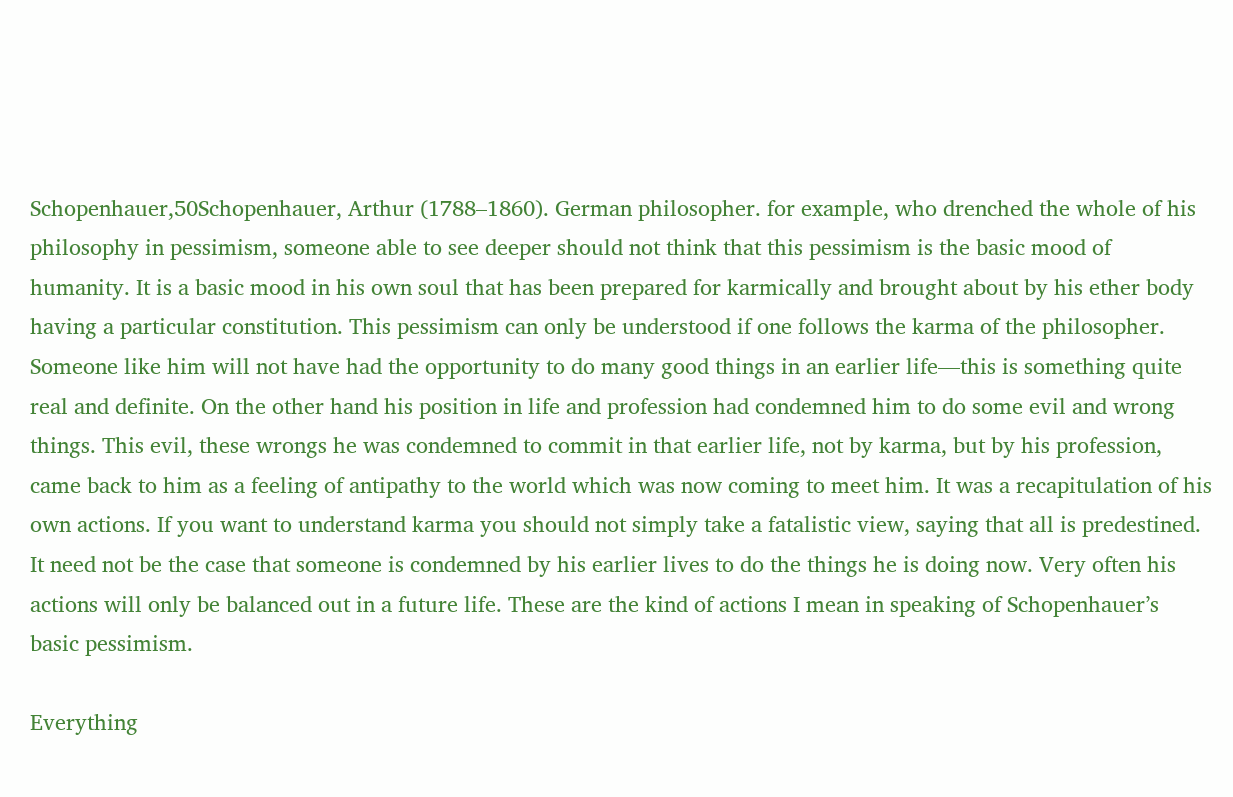Schopenhauer,50Schopenhauer, Arthur (1788–1860). German philosopher. for example, who drenched the whole of his philosophy in pessimism, someone able to see deeper should not think that this pessimism is the basic mood of humanity. It is a basic mood in his own soul that has been prepared for karmically and brought about by his ether body having a particular constitution. This pessimism can only be understood if one follows the karma of the philosopher. Someone like him will not have had the opportunity to do many good things in an earlier life—this is something quite real and definite. On the other hand his position in life and profession had condemned him to do some evil and wrong things. This evil, these wrongs he was condemned to commit in that earlier life, not by karma, but by his profession, came back to him as a feeling of antipathy to the world which was now coming to meet him. It was a recapitulation of his own actions. If you want to understand karma you should not simply take a fatalistic view, saying that all is predestined. It need not be the case that someone is condemned by his earlier lives to do the things he is doing now. Very often his actions will only be balanced out in a future life. These are the kind of actions I mean in speaking of Schopenhauer’s basic pessimism.

Everything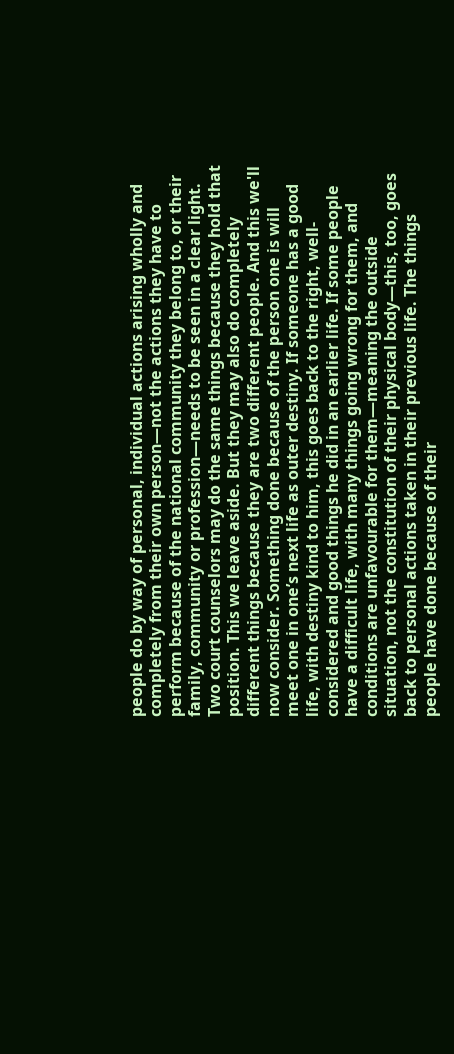people do by way of personal, individual actions arising wholly and completely from their own person—not the actions they have to perform because of the national community they belong to, or their family, community or profession—needs to be seen in a clear light. Two court counselors may do the same things because they hold that position. This we leave aside. But they may also do completely different things because they are two different people. And this we'll now consider. Something done because of the person one is will meet one in one’s next life as outer destiny. If someone has a good life, with destiny kind to him, this goes back to the right, well-considered and good things he did in an earlier life. If some people have a difficult life, with many things going wrong for them, and conditions are unfavourable for them—meaning the outside situation, not the constitution of their physical body—this, too, goes back to personal actions taken in their previous life. The things people have done because of their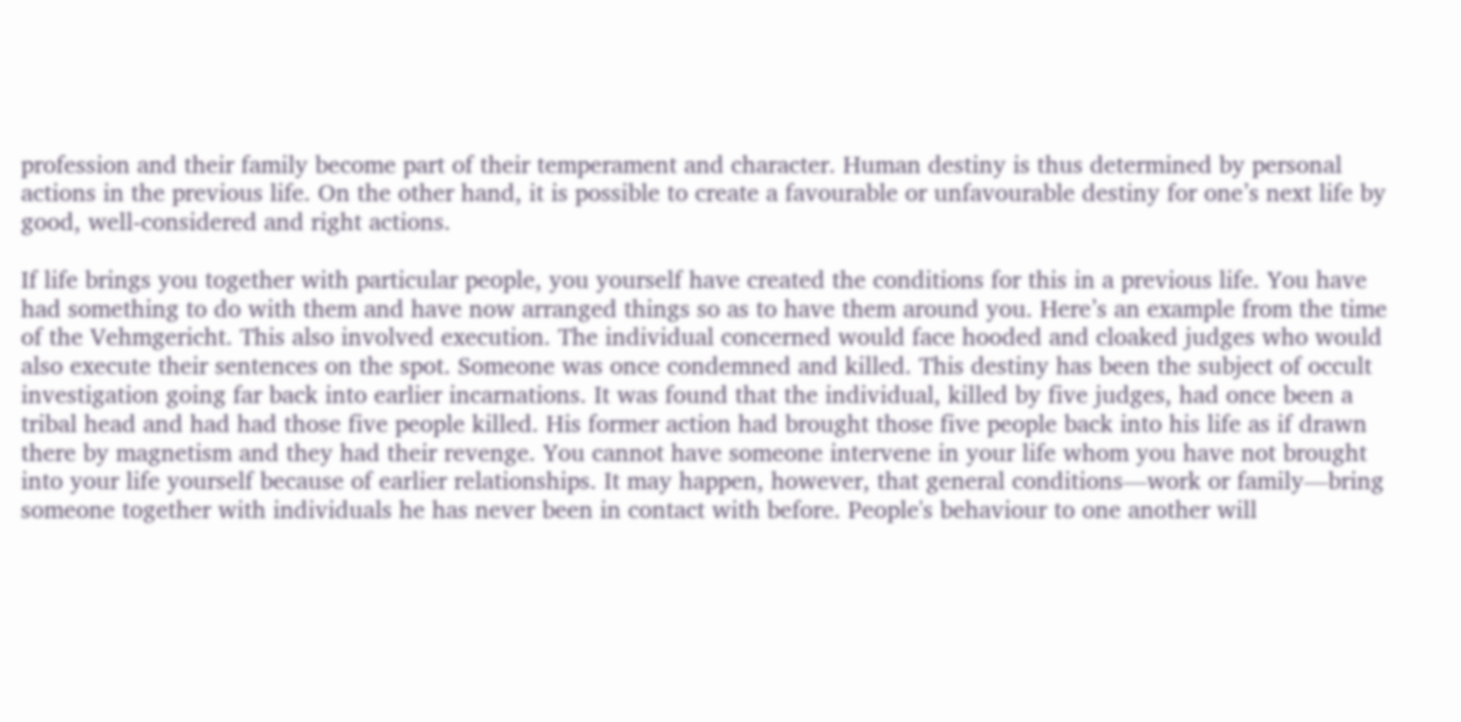profession and their family become part of their temperament and character. Human destiny is thus determined by personal actions in the previous life. On the other hand, it is possible to create a favourable or unfavourable destiny for one’s next life by good, well-considered and right actions.

If life brings you together with particular people, you yourself have created the conditions for this in a previous life. You have had something to do with them and have now arranged things so as to have them around you. Here’s an example from the time of the Vehmgericht. This also involved execution. The individual concerned would face hooded and cloaked judges who would also execute their sentences on the spot. Someone was once condemned and killed. This destiny has been the subject of occult investigation going far back into earlier incarnations. It was found that the individual, killed by five judges, had once been a tribal head and had had those five people killed. His former action had brought those five people back into his life as if drawn there by magnetism and they had their revenge. You cannot have someone intervene in your life whom you have not brought into your life yourself because of earlier relationships. It may happen, however, that general conditions—work or family—bring someone together with individuals he has never been in contact with before. People's behaviour to one another will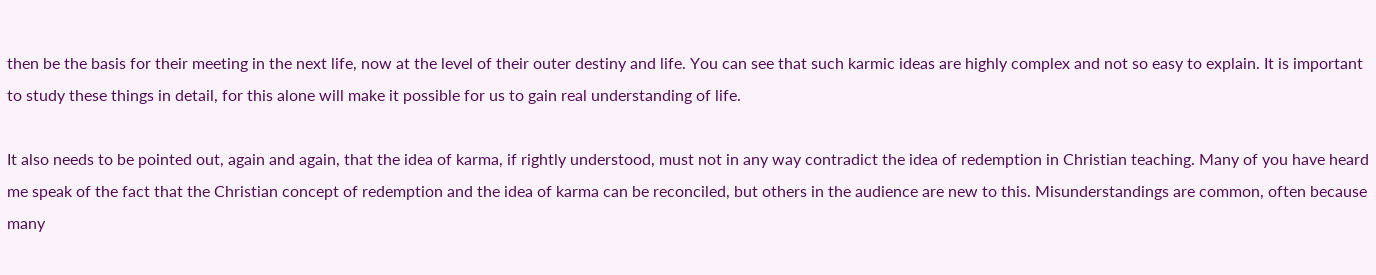then be the basis for their meeting in the next life, now at the level of their outer destiny and life. You can see that such karmic ideas are highly complex and not so easy to explain. It is important to study these things in detail, for this alone will make it possible for us to gain real understanding of life.

It also needs to be pointed out, again and again, that the idea of karma, if rightly understood, must not in any way contradict the idea of redemption in Christian teaching. Many of you have heard me speak of the fact that the Christian concept of redemption and the idea of karma can be reconciled, but others in the audience are new to this. Misunderstandings are common, often because many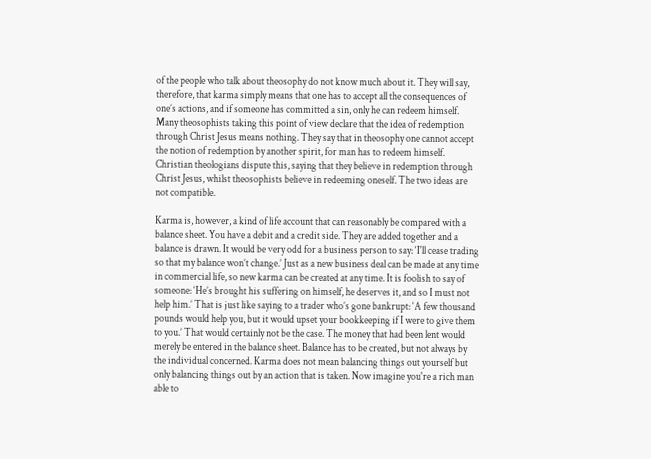of the people who talk about theosophy do not know much about it. They will say, therefore, that karma simply means that one has to accept all the consequences of one’s actions, and if someone has committed a sin, only he can redeem himself. Many theosophists taking this point of view declare that the idea of redemption through Christ Jesus means nothing. They say that in theosophy one cannot accept the notion of redemption by another spirit, for man has to redeem himself. Christian theologians dispute this, saying that they believe in redemption through Christ Jesus, whilst theosophists believe in redeeming oneself. The two ideas are not compatible.

Karma is, however, a kind of life account that can reasonably be compared with a balance sheet. You have a debit and a credit side. They are added together and a balance is drawn. It would be very odd for a business person to say: ‘I'll cease trading so that my balance won’t change.’ Just as a new business deal can be made at any time in commercial life, so new karma can be created at any time. It is foolish to say of someone: ‘He’s brought his suffering on himself, he deserves it, and so I must not help him.’ That is just like saying to a trader who’s gone bankrupt: ‘A few thousand pounds would help you, but it would upset your bookkeeping if I were to give them to you.’ That would certainly not be the case. The money that had been lent would merely be entered in the balance sheet. Balance has to be created, but not always by the individual concerned. Karma does not mean balancing things out yourself but only balancing things out by an action that is taken. Now imagine you're a rich man able to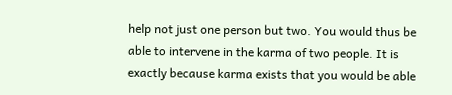help not just one person but two. You would thus be able to intervene in the karma of two people. It is exactly because karma exists that you would be able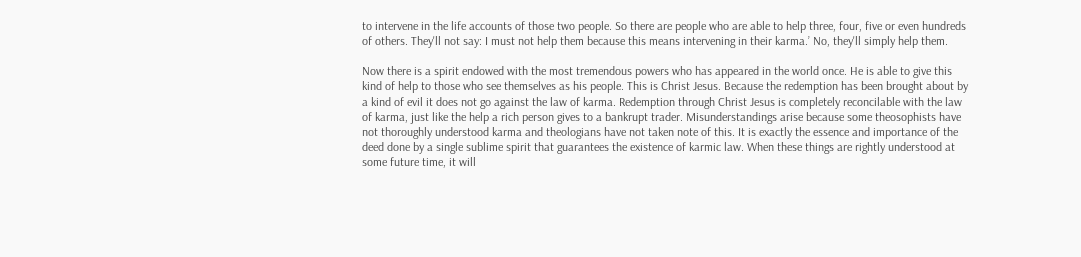to intervene in the life accounts of those two people. So there are people who are able to help three, four, five or even hundreds of others. They'll not say: I must not help them because this means intervening in their karma.’ No, they'll simply help them.

Now there is a spirit endowed with the most tremendous powers who has appeared in the world once. He is able to give this kind of help to those who see themselves as his people. This is Christ Jesus. Because the redemption has been brought about by a kind of evil it does not go against the law of karma. Redemption through Christ Jesus is completely reconcilable with the law of karma, just like the help a rich person gives to a bankrupt trader. Misunderstandings arise because some theosophists have not thoroughly understood karma and theologians have not taken note of this. It is exactly the essence and importance of the deed done by a single sublime spirit that guarantees the existence of karmic law. When these things are rightly understood at some future time, it will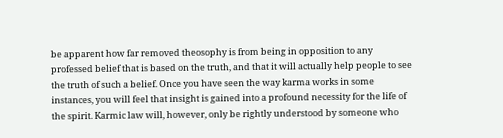be apparent how far removed theosophy is from being in opposition to any professed belief that is based on the truth, and that it will actually help people to see the truth of such a belief. Once you have seen the way karma works in some instances, you will feel that insight is gained into a profound necessity for the life of the spirit. Karmic law will, however, only be rightly understood by someone who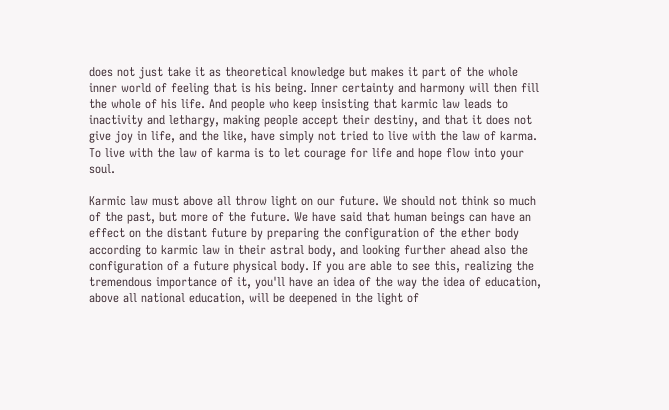does not just take it as theoretical knowledge but makes it part of the whole inner world of feeling that is his being. Inner certainty and harmony will then fill the whole of his life. And people who keep insisting that karmic law leads to inactivity and lethargy, making people accept their destiny, and that it does not give joy in life, and the like, have simply not tried to live with the law of karma. To live with the law of karma is to let courage for life and hope flow into your soul.

Karmic law must above all throw light on our future. We should not think so much of the past, but more of the future. We have said that human beings can have an effect on the distant future by preparing the configuration of the ether body according to karmic law in their astral body, and looking further ahead also the configuration of a future physical body. If you are able to see this, realizing the tremendous importance of it, you'll have an idea of the way the idea of education, above all national education, will be deepened in the light of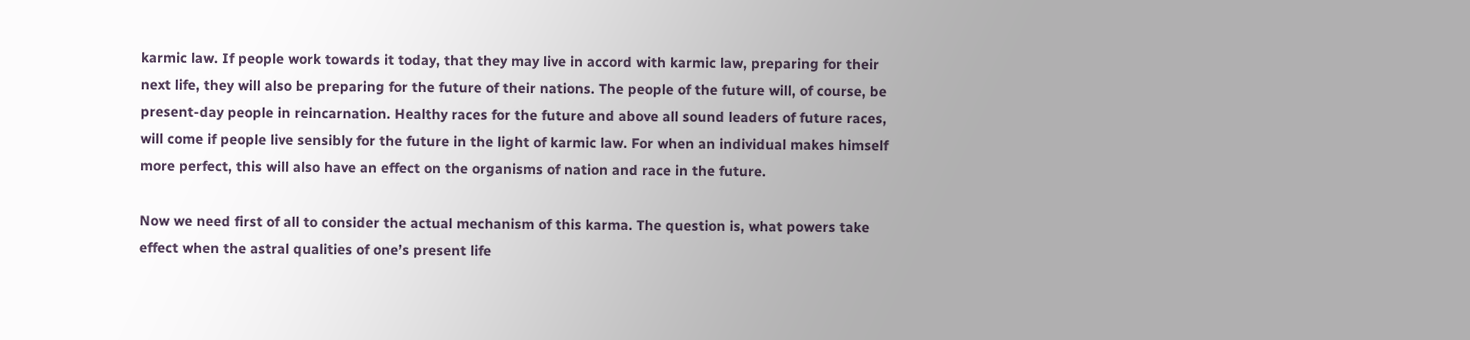karmic law. If people work towards it today, that they may live in accord with karmic law, preparing for their next life, they will also be preparing for the future of their nations. The people of the future will, of course, be present-day people in reincarnation. Healthy races for the future and above all sound leaders of future races, will come if people live sensibly for the future in the light of karmic law. For when an individual makes himself more perfect, this will also have an effect on the organisms of nation and race in the future.

Now we need first of all to consider the actual mechanism of this karma. The question is, what powers take effect when the astral qualities of one’s present life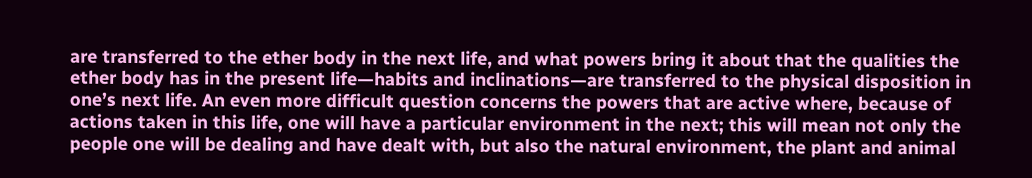are transferred to the ether body in the next life, and what powers bring it about that the qualities the ether body has in the present life—habits and inclinations—are transferred to the physical disposition in one’s next life. An even more difficult question concerns the powers that are active where, because of actions taken in this life, one will have a particular environment in the next; this will mean not only the people one will be dealing and have dealt with, but also the natural environment, the plant and animal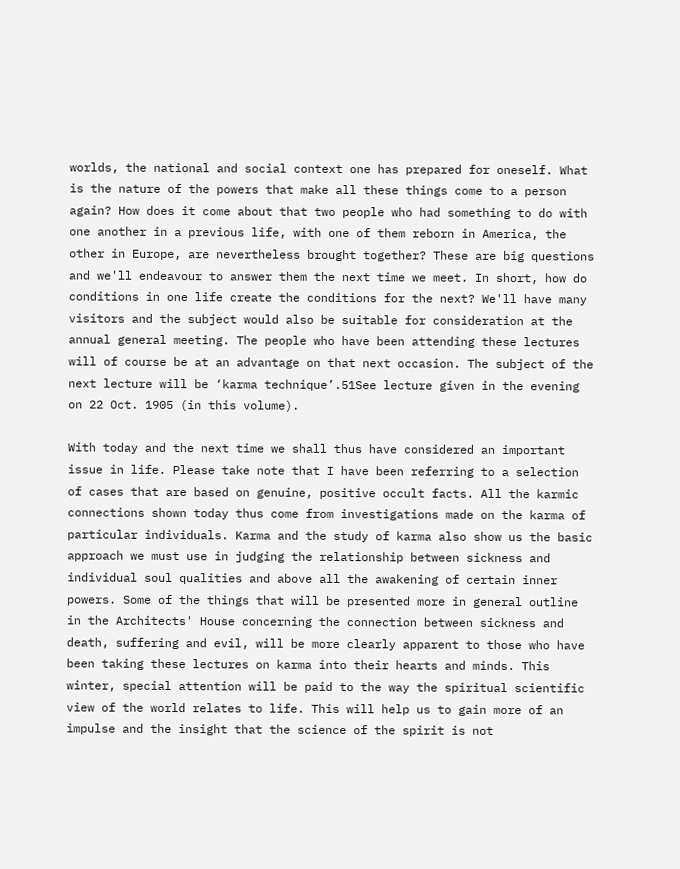worlds, the national and social context one has prepared for oneself. What is the nature of the powers that make all these things come to a person again? How does it come about that two people who had something to do with one another in a previous life, with one of them reborn in America, the other in Europe, are nevertheless brought together? These are big questions and we'll endeavour to answer them the next time we meet. In short, how do conditions in one life create the conditions for the next? We'll have many visitors and the subject would also be suitable for consideration at the annual general meeting. The people who have been attending these lectures will of course be at an advantage on that next occasion. The subject of the next lecture will be ‘karma technique’.51See lecture given in the evening on 22 Oct. 1905 (in this volume).

With today and the next time we shall thus have considered an important issue in life. Please take note that I have been referring to a selection of cases that are based on genuine, positive occult facts. All the karmic connections shown today thus come from investigations made on the karma of particular individuals. Karma and the study of karma also show us the basic approach we must use in judging the relationship between sickness and individual soul qualities and above all the awakening of certain inner powers. Some of the things that will be presented more in general outline in the Architects' House concerning the connection between sickness and death, suffering and evil, will be more clearly apparent to those who have been taking these lectures on karma into their hearts and minds. This winter, special attention will be paid to the way the spiritual scientific view of the world relates to life. This will help us to gain more of an impulse and the insight that the science of the spirit is not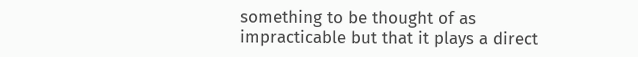something to be thought of as impracticable but that it plays a direct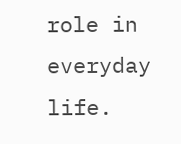role in everyday life.